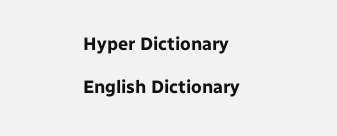Hyper Dictionary

English Dictionary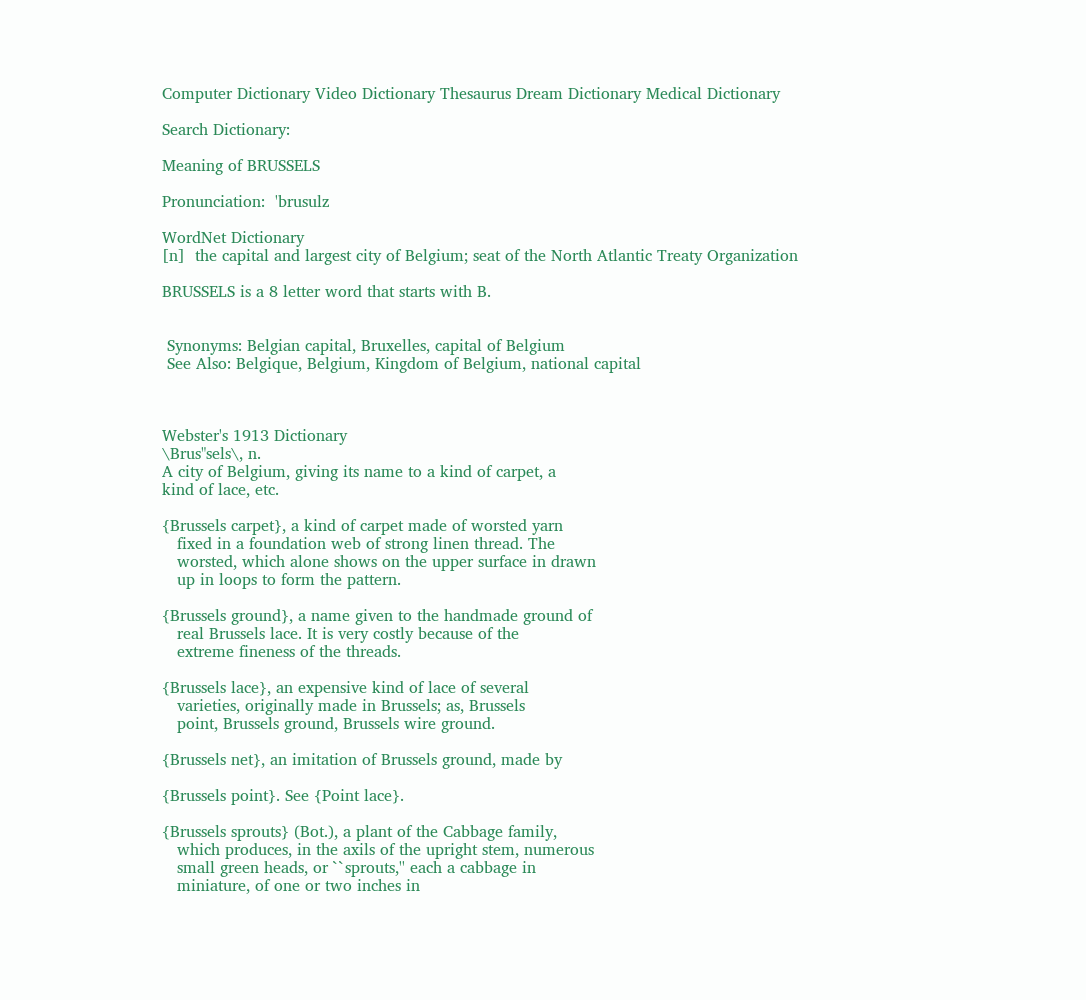Computer Dictionary Video Dictionary Thesaurus Dream Dictionary Medical Dictionary

Search Dictionary:

Meaning of BRUSSELS

Pronunciation:  'brusulz

WordNet Dictionary
[n]  the capital and largest city of Belgium; seat of the North Atlantic Treaty Organization

BRUSSELS is a 8 letter word that starts with B.


 Synonyms: Belgian capital, Bruxelles, capital of Belgium
 See Also: Belgique, Belgium, Kingdom of Belgium, national capital



Webster's 1913 Dictionary
\Brus"sels\, n.
A city of Belgium, giving its name to a kind of carpet, a
kind of lace, etc.

{Brussels carpet}, a kind of carpet made of worsted yarn
   fixed in a foundation web of strong linen thread. The
   worsted, which alone shows on the upper surface in drawn
   up in loops to form the pattern.

{Brussels ground}, a name given to the handmade ground of
   real Brussels lace. It is very costly because of the
   extreme fineness of the threads.

{Brussels lace}, an expensive kind of lace of several
   varieties, originally made in Brussels; as, Brussels
   point, Brussels ground, Brussels wire ground.

{Brussels net}, an imitation of Brussels ground, made by

{Brussels point}. See {Point lace}.

{Brussels sprouts} (Bot.), a plant of the Cabbage family,
   which produces, in the axils of the upright stem, numerous
   small green heads, or ``sprouts,'' each a cabbage in
   miniature, of one or two inches in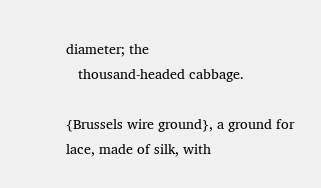diameter; the
   thousand-headed cabbage.

{Brussels wire ground}, a ground for lace, made of silk, with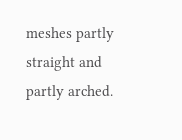meshes partly straight and partly arched.